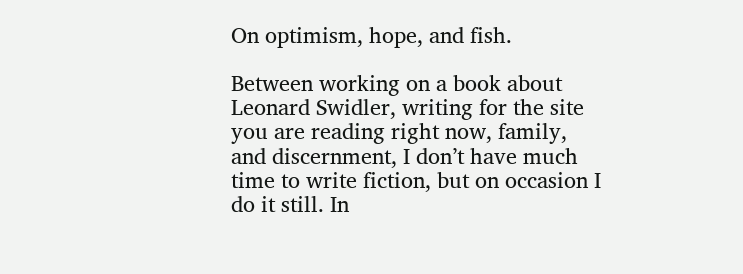On optimism, hope, and fish.

Between working on a book about Leonard Swidler, writing for the site you are reading right now, family, and discernment, I don’t have much time to write fiction, but on occasion I do it still. In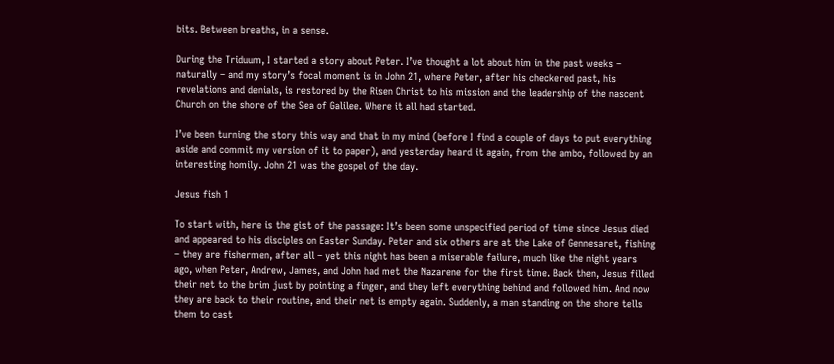bits. Between breaths, in a sense.

During the Triduum, I started a story about Peter. I’ve thought a lot about him in the past weeks – naturally – and my story’s focal moment is in John 21, where Peter, after his checkered past, his revelations and denials, is restored by the Risen Christ to his mission and the leadership of the nascent Church on the shore of the Sea of Galilee. Where it all had started.

I’ve been turning the story this way and that in my mind (before I find a couple of days to put everything aside and commit my version of it to paper), and yesterday heard it again, from the ambo, followed by an interesting homily. John 21 was the gospel of the day.

Jesus fish 1

To start with, here is the gist of the passage: It’s been some unspecified period of time since Jesus died and appeared to his disciples on Easter Sunday. Peter and six others are at the Lake of Gennesaret, fishing – they are fishermen, after all – yet this night has been a miserable failure, much like the night years ago, when Peter, Andrew, James, and John had met the Nazarene for the first time. Back then, Jesus filled their net to the brim just by pointing a finger, and they left everything behind and followed him. And now they are back to their routine, and their net is empty again. Suddenly, a man standing on the shore tells them to cast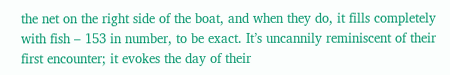the net on the right side of the boat, and when they do, it fills completely with fish – 153 in number, to be exact. It’s uncannily reminiscent of their first encounter; it evokes the day of their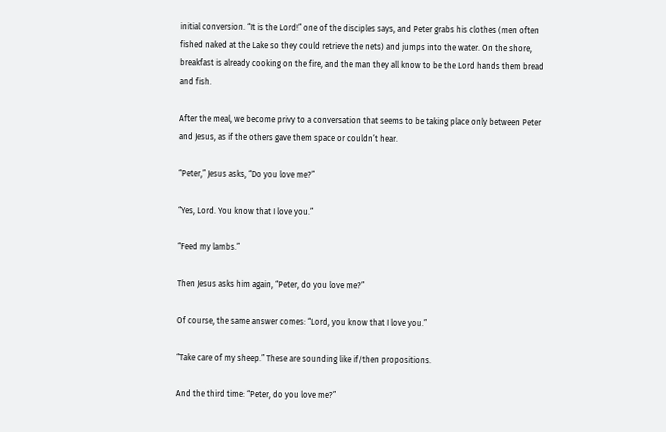initial conversion. “It is the Lord!” one of the disciples says, and Peter grabs his clothes (men often fished naked at the Lake so they could retrieve the nets) and jumps into the water. On the shore, breakfast is already cooking on the fire, and the man they all know to be the Lord hands them bread and fish.

After the meal, we become privy to a conversation that seems to be taking place only between Peter and Jesus, as if the others gave them space or couldn’t hear.

“Peter,” Jesus asks, “Do you love me?”

“Yes, Lord. You know that I love you.”

“Feed my lambs.”

Then Jesus asks him again, “Peter, do you love me?”

Of course, the same answer comes: “Lord, you know that I love you.”

“Take care of my sheep.” These are sounding like if/then propositions.

And the third time: “Peter, do you love me?”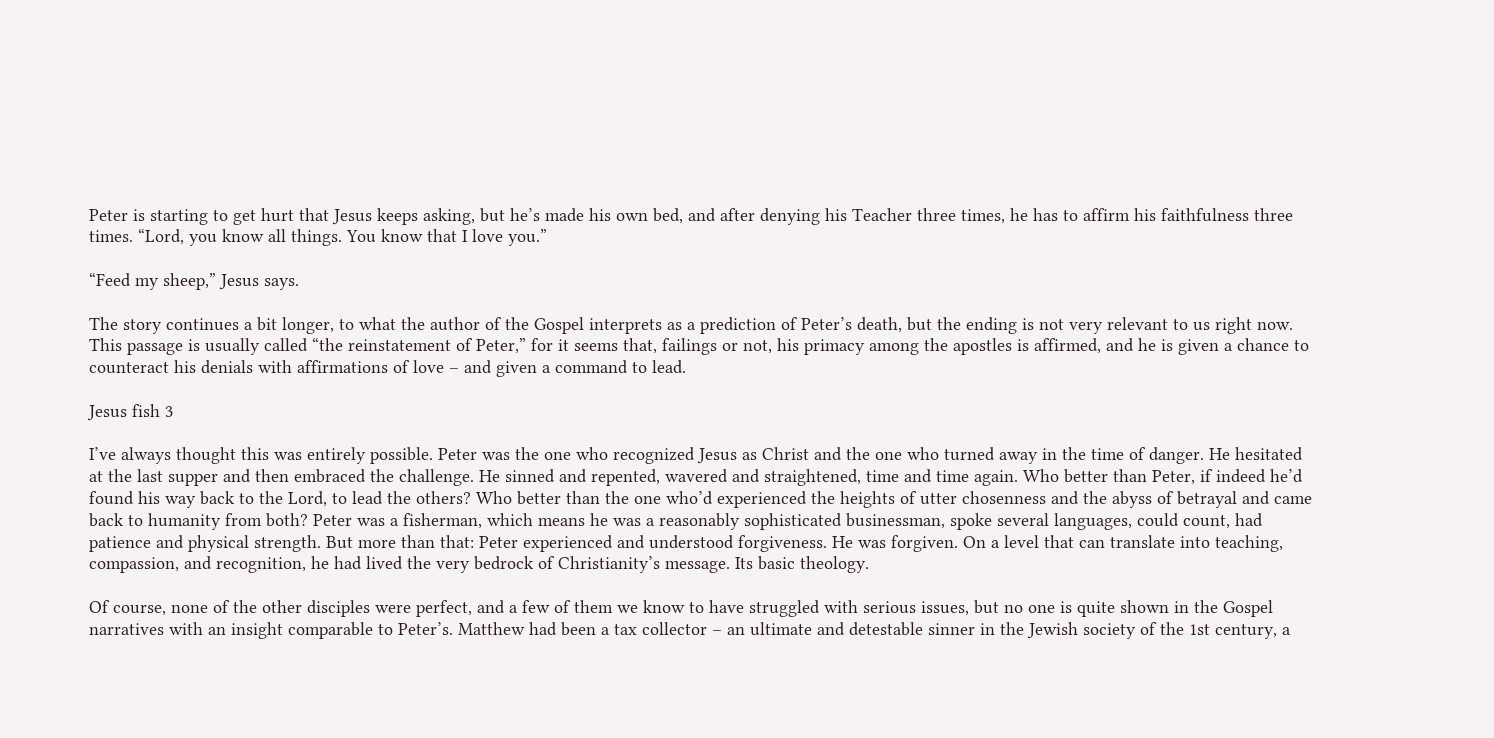Peter is starting to get hurt that Jesus keeps asking, but he’s made his own bed, and after denying his Teacher three times, he has to affirm his faithfulness three times. “Lord, you know all things. You know that I love you.”

“Feed my sheep,” Jesus says.

The story continues a bit longer, to what the author of the Gospel interprets as a prediction of Peter’s death, but the ending is not very relevant to us right now. This passage is usually called “the reinstatement of Peter,” for it seems that, failings or not, his primacy among the apostles is affirmed, and he is given a chance to counteract his denials with affirmations of love – and given a command to lead.

Jesus fish 3

I’ve always thought this was entirely possible. Peter was the one who recognized Jesus as Christ and the one who turned away in the time of danger. He hesitated at the last supper and then embraced the challenge. He sinned and repented, wavered and straightened, time and time again. Who better than Peter, if indeed he’d found his way back to the Lord, to lead the others? Who better than the one who’d experienced the heights of utter chosenness and the abyss of betrayal and came back to humanity from both? Peter was a fisherman, which means he was a reasonably sophisticated businessman, spoke several languages, could count, had patience and physical strength. But more than that: Peter experienced and understood forgiveness. He was forgiven. On a level that can translate into teaching, compassion, and recognition, he had lived the very bedrock of Christianity’s message. Its basic theology.

Of course, none of the other disciples were perfect, and a few of them we know to have struggled with serious issues, but no one is quite shown in the Gospel narratives with an insight comparable to Peter’s. Matthew had been a tax collector – an ultimate and detestable sinner in the Jewish society of the 1st century, a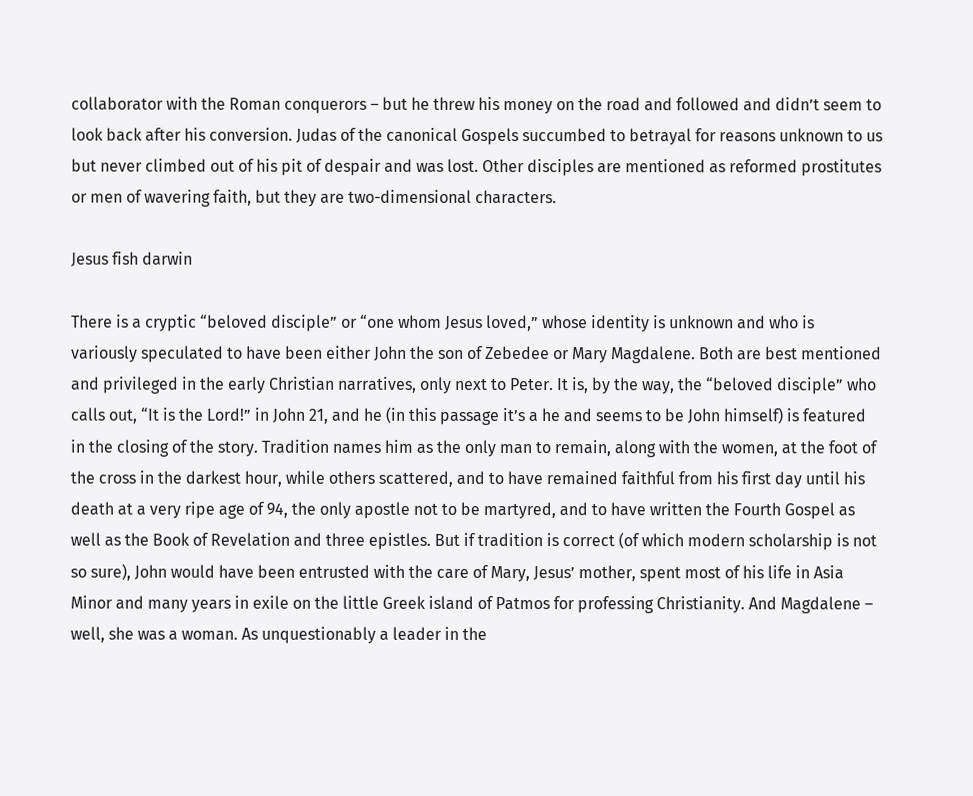collaborator with the Roman conquerors – but he threw his money on the road and followed and didn’t seem to look back after his conversion. Judas of the canonical Gospels succumbed to betrayal for reasons unknown to us but never climbed out of his pit of despair and was lost. Other disciples are mentioned as reformed prostitutes or men of wavering faith, but they are two-dimensional characters.

Jesus fish darwin

There is a cryptic “beloved disciple” or “one whom Jesus loved,” whose identity is unknown and who is variously speculated to have been either John the son of Zebedee or Mary Magdalene. Both are best mentioned and privileged in the early Christian narratives, only next to Peter. It is, by the way, the “beloved disciple” who calls out, “It is the Lord!” in John 21, and he (in this passage it’s a he and seems to be John himself) is featured in the closing of the story. Tradition names him as the only man to remain, along with the women, at the foot of the cross in the darkest hour, while others scattered, and to have remained faithful from his first day until his death at a very ripe age of 94, the only apostle not to be martyred, and to have written the Fourth Gospel as well as the Book of Revelation and three epistles. But if tradition is correct (of which modern scholarship is not so sure), John would have been entrusted with the care of Mary, Jesus’ mother, spent most of his life in Asia Minor and many years in exile on the little Greek island of Patmos for professing Christianity. And Magdalene – well, she was a woman. As unquestionably a leader in the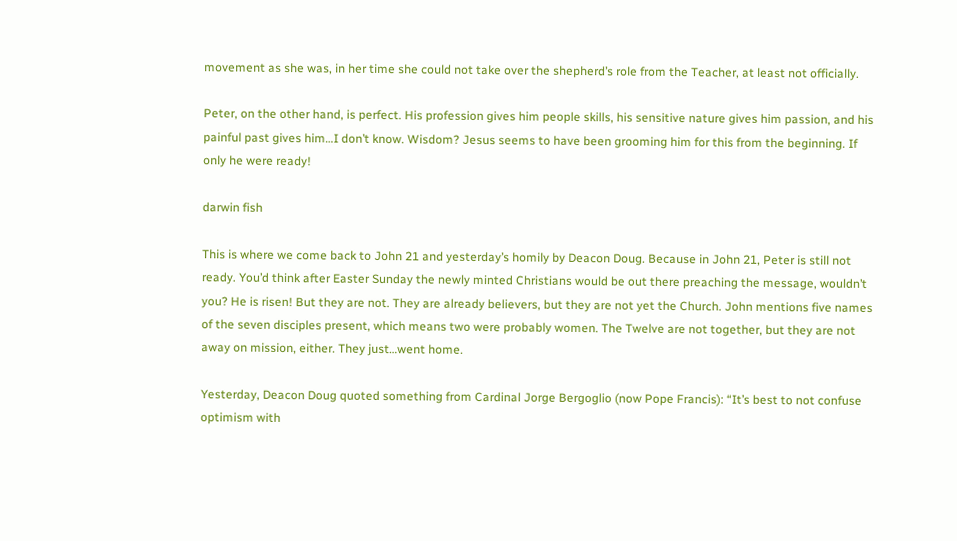movement as she was, in her time she could not take over the shepherd’s role from the Teacher, at least not officially.

Peter, on the other hand, is perfect. His profession gives him people skills, his sensitive nature gives him passion, and his painful past gives him…I don’t know. Wisdom? Jesus seems to have been grooming him for this from the beginning. If only he were ready!

darwin fish

This is where we come back to John 21 and yesterday’s homily by Deacon Doug. Because in John 21, Peter is still not ready. You’d think after Easter Sunday the newly minted Christians would be out there preaching the message, wouldn’t you? He is risen! But they are not. They are already believers, but they are not yet the Church. John mentions five names of the seven disciples present, which means two were probably women. The Twelve are not together, but they are not away on mission, either. They just…went home.

Yesterday, Deacon Doug quoted something from Cardinal Jorge Bergoglio (now Pope Francis): “It’s best to not confuse optimism with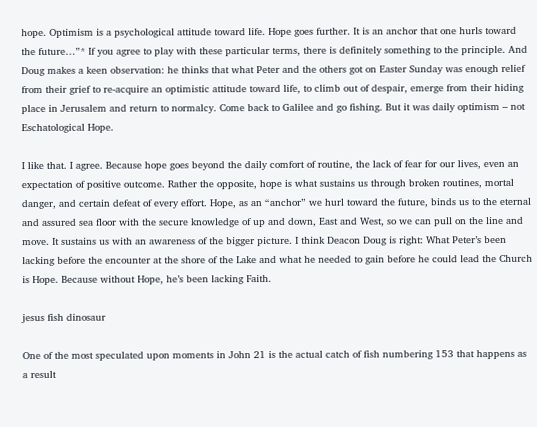hope. Optimism is a psychological attitude toward life. Hope goes further. It is an anchor that one hurls toward the future…”* If you agree to play with these particular terms, there is definitely something to the principle. And Doug makes a keen observation: he thinks that what Peter and the others got on Easter Sunday was enough relief from their grief to re-acquire an optimistic attitude toward life, to climb out of despair, emerge from their hiding place in Jerusalem and return to normalcy. Come back to Galilee and go fishing. But it was daily optimism – not Eschatological Hope.

I like that. I agree. Because hope goes beyond the daily comfort of routine, the lack of fear for our lives, even an expectation of positive outcome. Rather the opposite, hope is what sustains us through broken routines, mortal danger, and certain defeat of every effort. Hope, as an “anchor” we hurl toward the future, binds us to the eternal and assured sea floor with the secure knowledge of up and down, East and West, so we can pull on the line and move. It sustains us with an awareness of the bigger picture. I think Deacon Doug is right: What Peter’s been lacking before the encounter at the shore of the Lake and what he needed to gain before he could lead the Church is Hope. Because without Hope, he’s been lacking Faith.

jesus fish dinosaur

One of the most speculated upon moments in John 21 is the actual catch of fish numbering 153 that happens as a result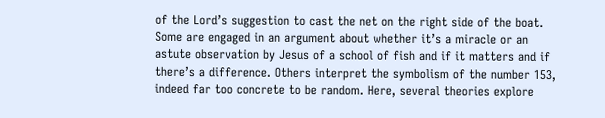of the Lord’s suggestion to cast the net on the right side of the boat. Some are engaged in an argument about whether it’s a miracle or an astute observation by Jesus of a school of fish and if it matters and if there’s a difference. Others interpret the symbolism of the number 153, indeed far too concrete to be random. Here, several theories explore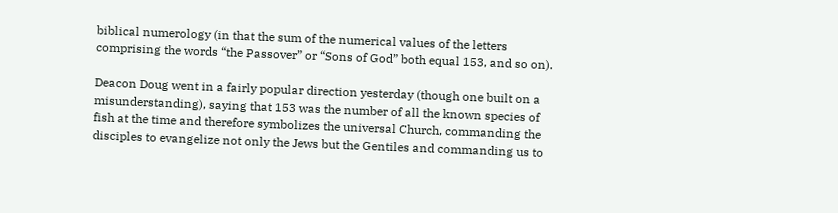biblical numerology (in that the sum of the numerical values of the letters comprising the words “the Passover” or “Sons of God” both equal 153, and so on).

Deacon Doug went in a fairly popular direction yesterday (though one built on a misunderstanding), saying that 153 was the number of all the known species of fish at the time and therefore symbolizes the universal Church, commanding the disciples to evangelize not only the Jews but the Gentiles and commanding us to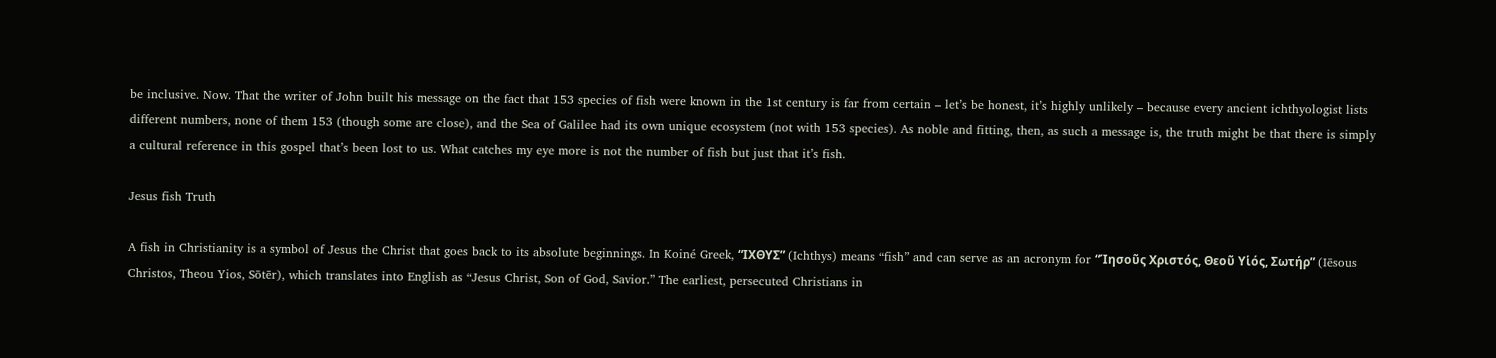be inclusive. Now. That the writer of John built his message on the fact that 153 species of fish were known in the 1st century is far from certain – let’s be honest, it’s highly unlikely – because every ancient ichthyologist lists different numbers, none of them 153 (though some are close), and the Sea of Galilee had its own unique ecosystem (not with 153 species). As noble and fitting, then, as such a message is, the truth might be that there is simply a cultural reference in this gospel that’s been lost to us. What catches my eye more is not the number of fish but just that it’s fish.

Jesus fish Truth

A fish in Christianity is a symbol of Jesus the Christ that goes back to its absolute beginnings. In Koiné Greek, “ΙΧΘΥΣ” (Ichthys) means “fish” and can serve as an acronym for “Ίησοῦς Χριστός, Θεοῦ Υἱός, Σωτήρ” (Iēsous Christos, Theou Yios, Sōtēr), which translates into English as “Jesus Christ, Son of God, Savior.” The earliest, persecuted Christians in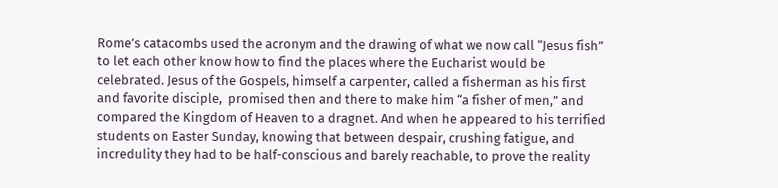Rome’s catacombs used the acronym and the drawing of what we now call “Jesus fish” to let each other know how to find the places where the Eucharist would be celebrated. Jesus of the Gospels, himself a carpenter, called a fisherman as his first and favorite disciple,  promised then and there to make him “a fisher of men,” and compared the Kingdom of Heaven to a dragnet. And when he appeared to his terrified students on Easter Sunday, knowing that between despair, crushing fatigue, and incredulity they had to be half-conscious and barely reachable, to prove the reality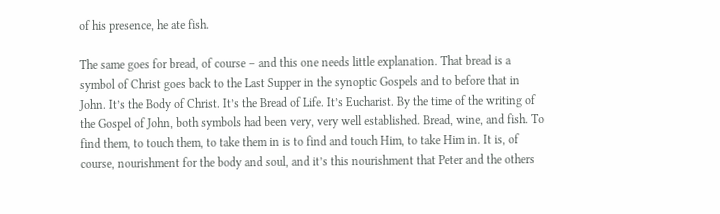of his presence, he ate fish.

The same goes for bread, of course – and this one needs little explanation. That bread is a symbol of Christ goes back to the Last Supper in the synoptic Gospels and to before that in John. It’s the Body of Christ. It’s the Bread of Life. It’s Eucharist. By the time of the writing of the Gospel of John, both symbols had been very, very well established. Bread, wine, and fish. To find them, to touch them, to take them in is to find and touch Him, to take Him in. It is, of course, nourishment for the body and soul, and it’s this nourishment that Peter and the others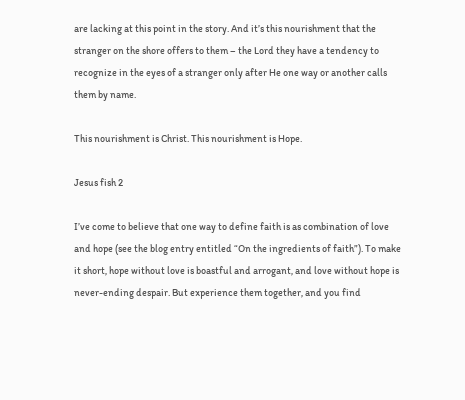are lacking at this point in the story. And it’s this nourishment that the stranger on the shore offers to them – the Lord they have a tendency to recognize in the eyes of a stranger only after He one way or another calls them by name.

This nourishment is Christ. This nourishment is Hope.

Jesus fish 2

I’ve come to believe that one way to define faith is as combination of love and hope (see the blog entry entitled “On the ingredients of faith”). To make it short, hope without love is boastful and arrogant, and love without hope is never-ending despair. But experience them together, and you find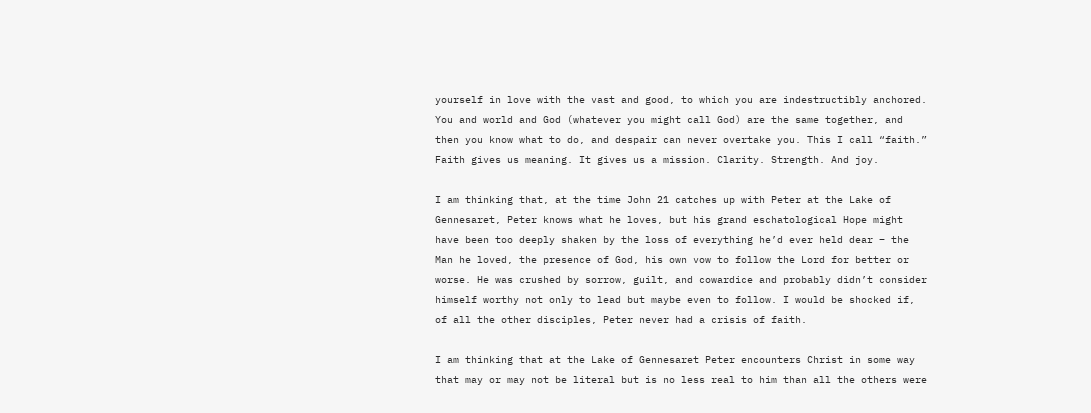yourself in love with the vast and good, to which you are indestructibly anchored. You and world and God (whatever you might call God) are the same together, and then you know what to do, and despair can never overtake you. This I call “faith.” Faith gives us meaning. It gives us a mission. Clarity. Strength. And joy.

I am thinking that, at the time John 21 catches up with Peter at the Lake of Gennesaret, Peter knows what he loves, but his grand eschatological Hope might have been too deeply shaken by the loss of everything he’d ever held dear – the Man he loved, the presence of God, his own vow to follow the Lord for better or worse. He was crushed by sorrow, guilt, and cowardice and probably didn’t consider himself worthy not only to lead but maybe even to follow. I would be shocked if, of all the other disciples, Peter never had a crisis of faith.

I am thinking that at the Lake of Gennesaret Peter encounters Christ in some way that may or may not be literal but is no less real to him than all the others were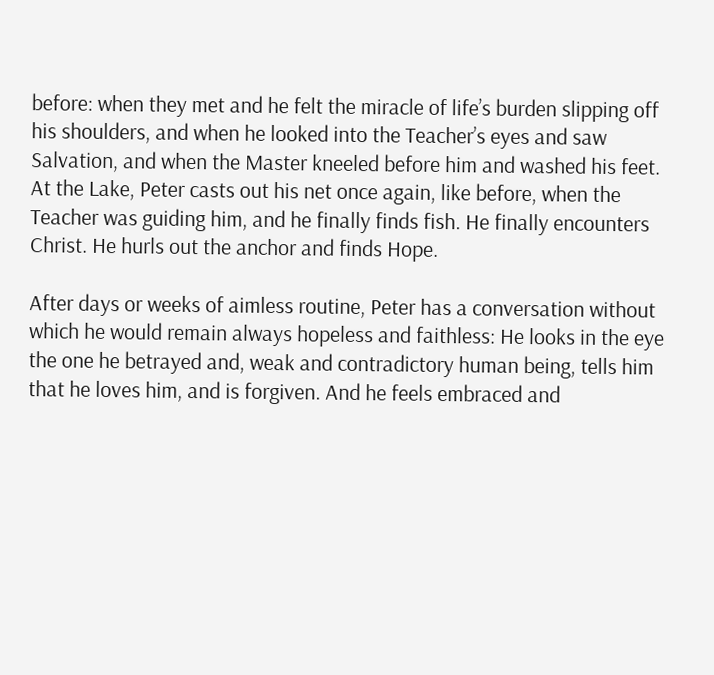before: when they met and he felt the miracle of life’s burden slipping off his shoulders, and when he looked into the Teacher’s eyes and saw Salvation, and when the Master kneeled before him and washed his feet. At the Lake, Peter casts out his net once again, like before, when the Teacher was guiding him, and he finally finds fish. He finally encounters Christ. He hurls out the anchor and finds Hope.

After days or weeks of aimless routine, Peter has a conversation without which he would remain always hopeless and faithless: He looks in the eye the one he betrayed and, weak and contradictory human being, tells him that he loves him, and is forgiven. And he feels embraced and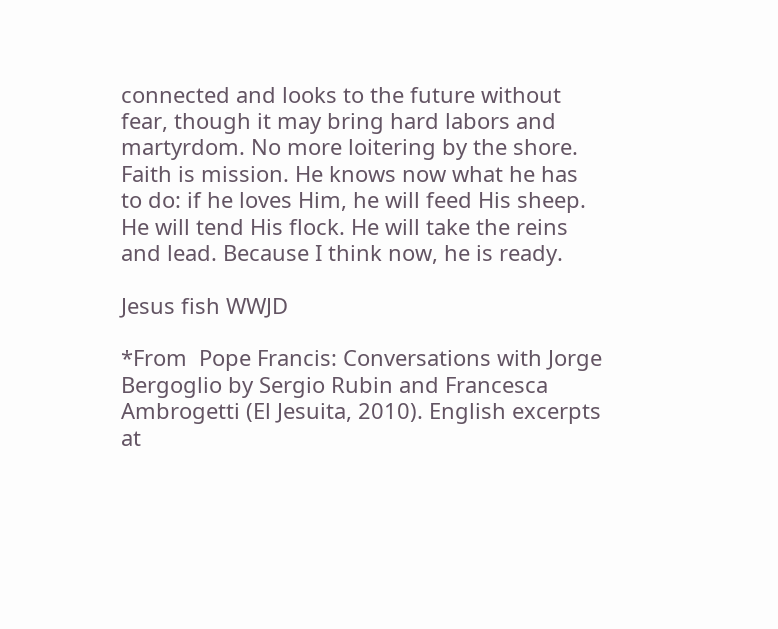connected and looks to the future without fear, though it may bring hard labors and martyrdom. No more loitering by the shore. Faith is mission. He knows now what he has to do: if he loves Him, he will feed His sheep. He will tend His flock. He will take the reins and lead. Because I think now, he is ready.

Jesus fish WWJD

*From  Pope Francis: Conversations with Jorge Bergoglio by Sergio Rubin and Francesca Ambrogetti (El Jesuita, 2010). English excerpts at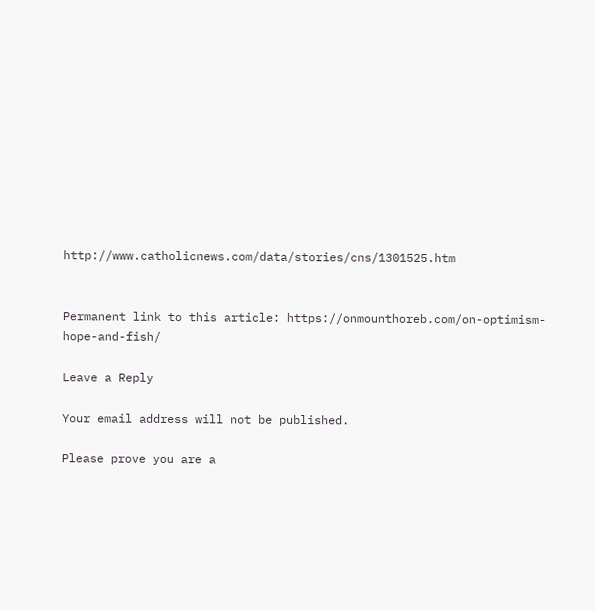http://www.catholicnews.com/data/stories/cns/1301525.htm


Permanent link to this article: https://onmounthoreb.com/on-optimism-hope-and-fish/

Leave a Reply

Your email address will not be published.

Please prove you are a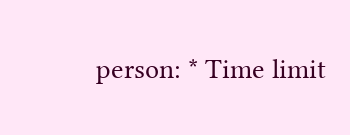person: * Time limit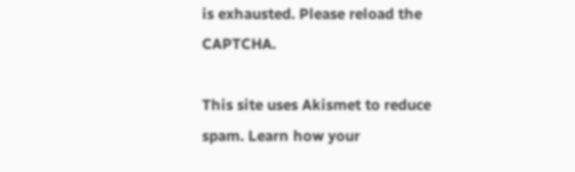is exhausted. Please reload the CAPTCHA.

This site uses Akismet to reduce spam. Learn how your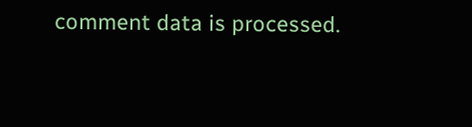comment data is processed.